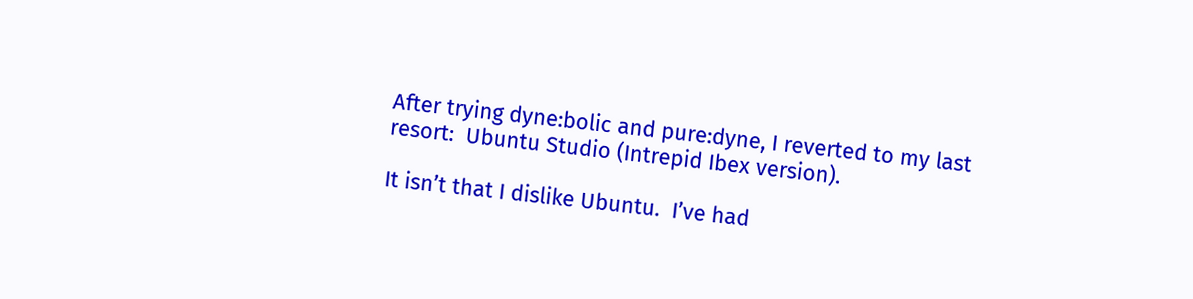After trying dyne:bolic and pure:dyne, I reverted to my last resort:  Ubuntu Studio (Intrepid Ibex version).

It isn’t that I dislike Ubuntu.  I’ve had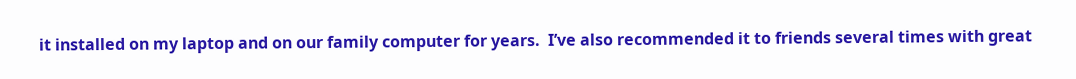it installed on my laptop and on our family computer for years.  I’ve also recommended it to friends several times with great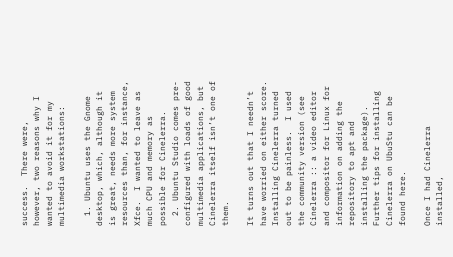success.  There were, however, two reasons why I wanted to avoid it for my multimedia workstations:

  1. Ubuntu uses the Gnome desktop, which, although it is great, needs more system resources than, for instance, Xfce.  I wanted to leave as much CPU and memory as possible for Cinelerra.
  2. Ubuntu Studio comes pre-configured with loads of good multimedia applications, but Cinelerra itself isn’t one of them.

It turns out that I needn’t have worried on either score.  Installing Cinelerra turned out to be painless.  I used the community version (see Cinelerra :: a video editor and compositor for Linux for information on adding the repository to apt and installing the package).  Further tips for installing Cinelerra on UbuStu can be found here.

Once I had Cinelerra installed,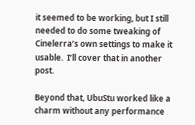it seemed to be working, but I still needed to do some tweaking of Cinelerra’s own settings to make it usable.  I’ll cover that in another post.

Beyond that, UbuStu worked like a charm without any performance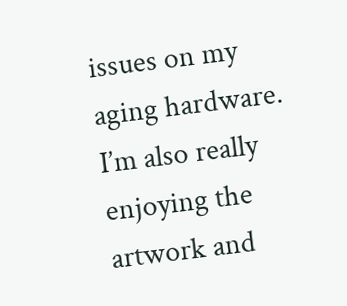issues on my aging hardware.  I’m also really enjoying the artwork and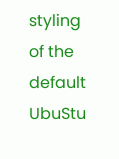styling of the default UbuStu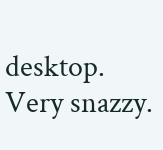desktop.  Very snazzy.